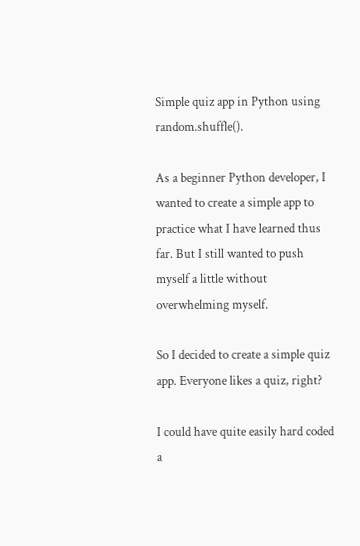Simple quiz app in Python using random.shuffle().

As a beginner Python developer, I wanted to create a simple app to practice what I have learned thus far. But I still wanted to push myself a little without overwhelming myself.

So I decided to create a simple quiz app. Everyone likes a quiz, right?

I could have quite easily hard coded a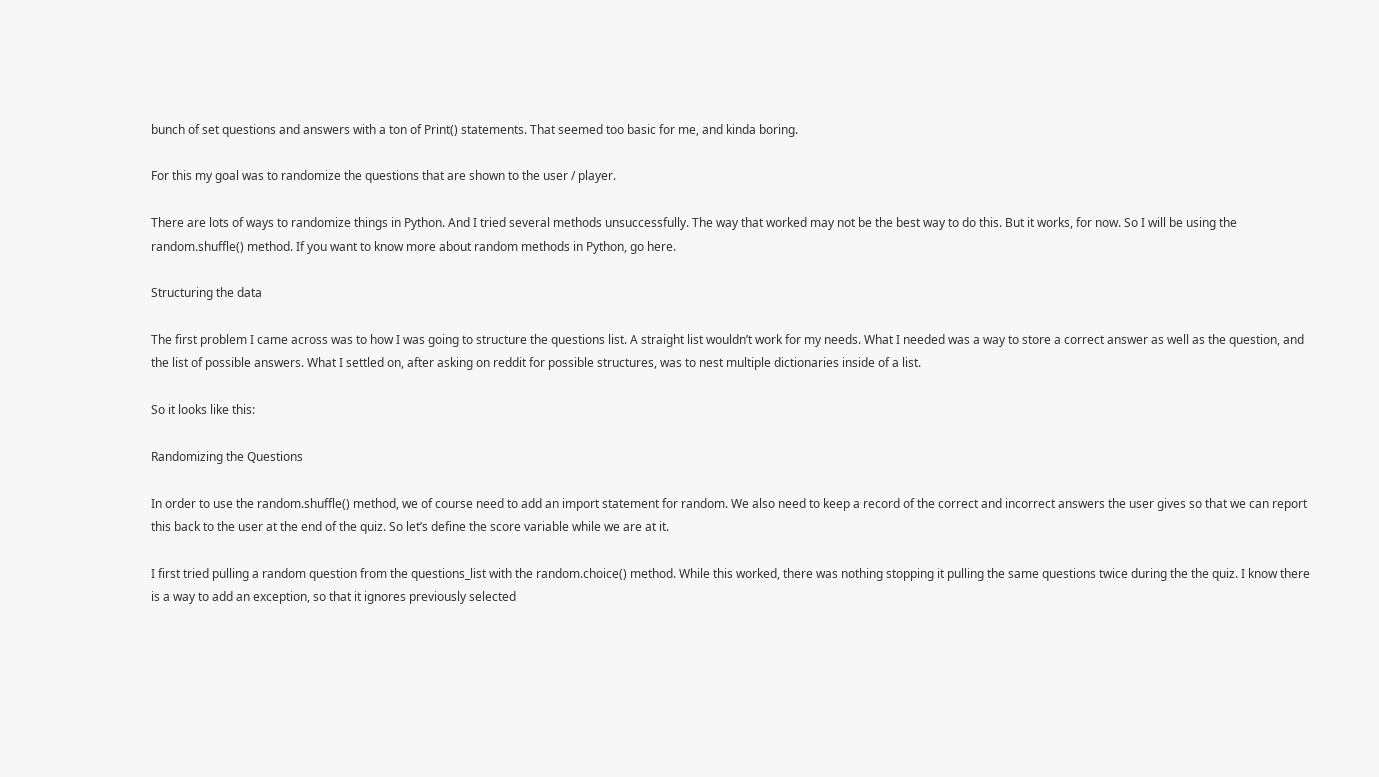bunch of set questions and answers with a ton of Print() statements. That seemed too basic for me, and kinda boring.

For this my goal was to randomize the questions that are shown to the user / player.

There are lots of ways to randomize things in Python. And I tried several methods unsuccessfully. The way that worked may not be the best way to do this. But it works, for now. So I will be using the random.shuffle() method. If you want to know more about random methods in Python, go here.

Structuring the data

The first problem I came across was to how I was going to structure the questions list. A straight list wouldn’t work for my needs. What I needed was a way to store a correct answer as well as the question, and the list of possible answers. What I settled on, after asking on reddit for possible structures, was to nest multiple dictionaries inside of a list.

So it looks like this:

Randomizing the Questions

In order to use the random.shuffle() method, we of course need to add an import statement for random. We also need to keep a record of the correct and incorrect answers the user gives so that we can report this back to the user at the end of the quiz. So let’s define the score variable while we are at it.

I first tried pulling a random question from the questions_list with the random.choice() method. While this worked, there was nothing stopping it pulling the same questions twice during the the quiz. I know there is a way to add an exception, so that it ignores previously selected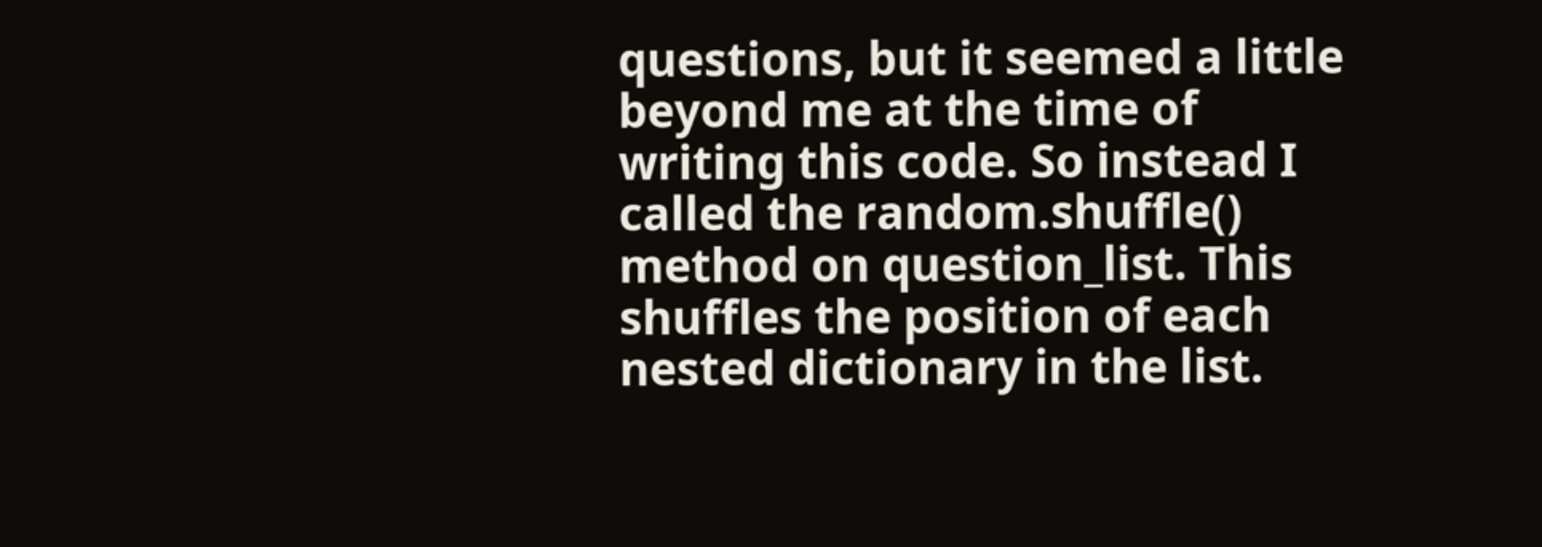questions, but it seemed a little beyond me at the time of writing this code. So instead I called the random.shuffle() method on question_list. This shuffles the position of each nested dictionary in the list.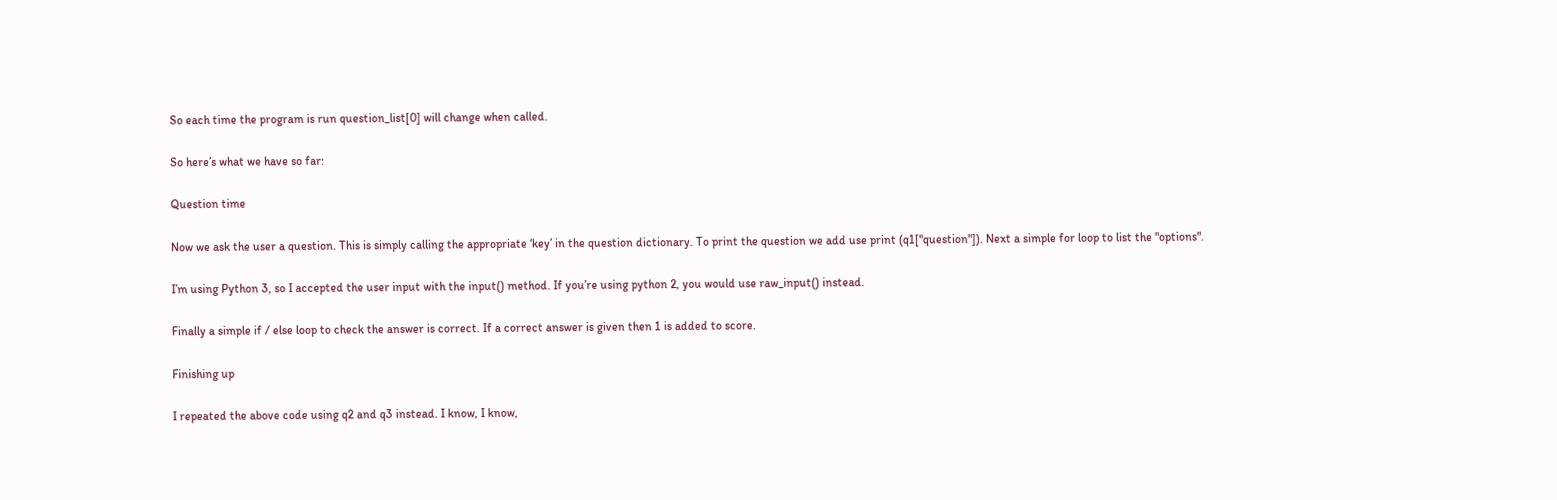So each time the program is run question_list[0] will change when called.

So here’s what we have so far:

Question time

Now we ask the user a question. This is simply calling the appropriate ‘key’ in the question dictionary. To print the question we add use print (q1["question"]). Next a simple for loop to list the "options".

I’m using Python 3, so I accepted the user input with the input() method. If you’re using python 2, you would use raw_input() instead.

Finally a simple if / else loop to check the answer is correct. If a correct answer is given then 1 is added to score.

Finishing up

I repeated the above code using q2 and q3 instead. I know, I know,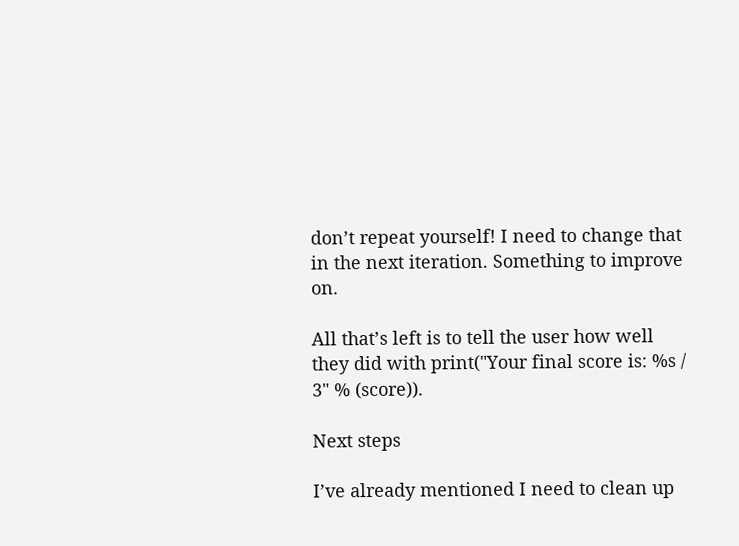don’t repeat yourself! I need to change that in the next iteration. Something to improve on.

All that’s left is to tell the user how well they did with print("Your final score is: %s / 3" % (score)).

Next steps

I’ve already mentioned I need to clean up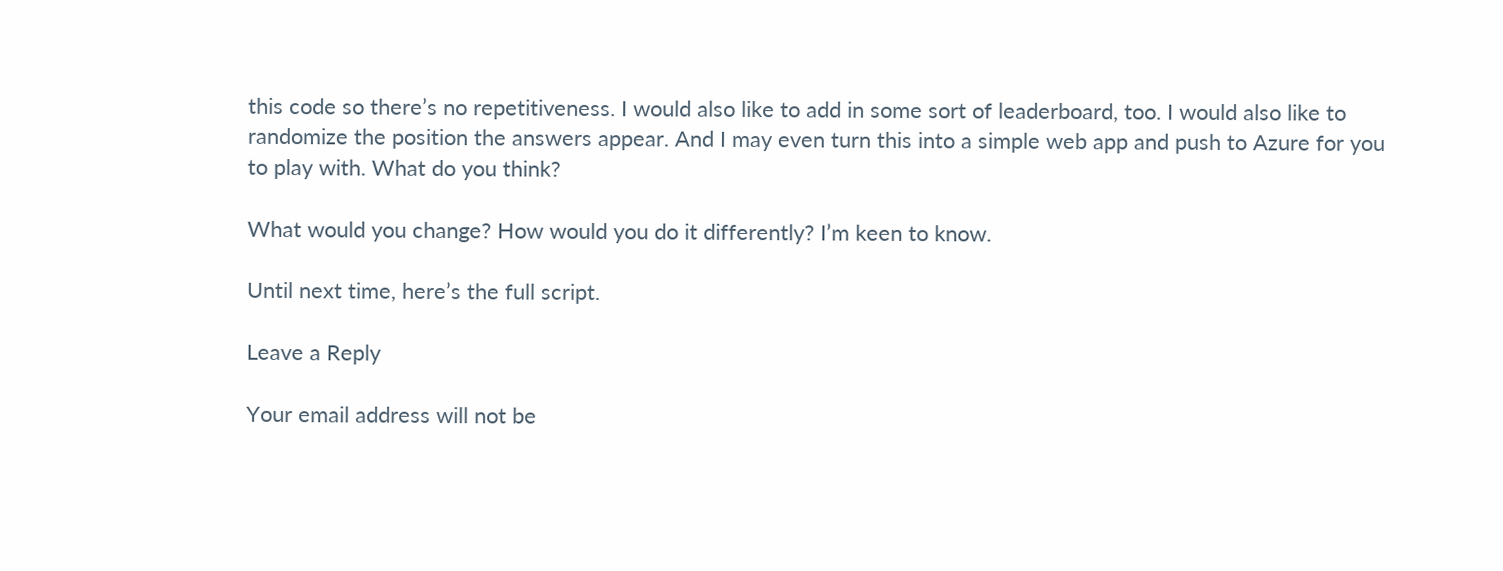this code so there’s no repetitiveness. I would also like to add in some sort of leaderboard, too. I would also like to randomize the position the answers appear. And I may even turn this into a simple web app and push to Azure for you to play with. What do you think?

What would you change? How would you do it differently? I’m keen to know.

Until next time, here’s the full script.

Leave a Reply

Your email address will not be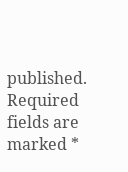published. Required fields are marked *